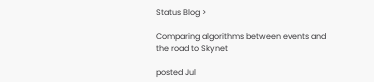Status Blog >

Comparing algorithms between events and the road to Skynet

posted Jul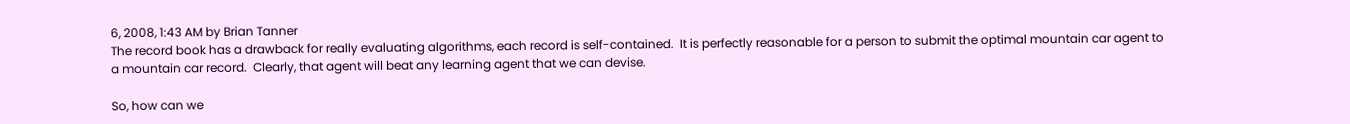6, 2008, 1:43 AM by Brian Tanner
The record book has a drawback for really evaluating algorithms, each record is self-contained.  It is perfectly reasonable for a person to submit the optimal mountain car agent to a mountain car record.  Clearly, that agent will beat any learning agent that we can devise.

So, how can we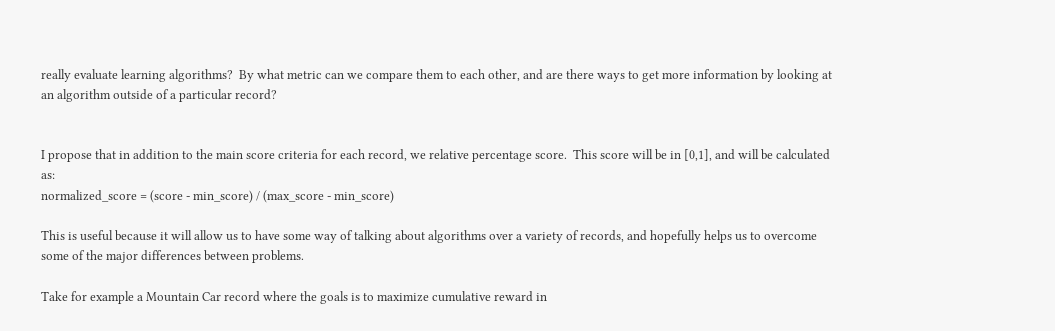really evaluate learning algorithms?  By what metric can we compare them to each other, and are there ways to get more information by looking at an algorithm outside of a particular record?


I propose that in addition to the main score criteria for each record, we relative percentage score.  This score will be in [0,1], and will be calculated as:
normalized_score = (score - min_score) / (max_score - min_score)

This is useful because it will allow us to have some way of talking about algorithms over a variety of records, and hopefully helps us to overcome some of the major differences between problems.

Take for example a Mountain Car record where the goals is to maximize cumulative reward in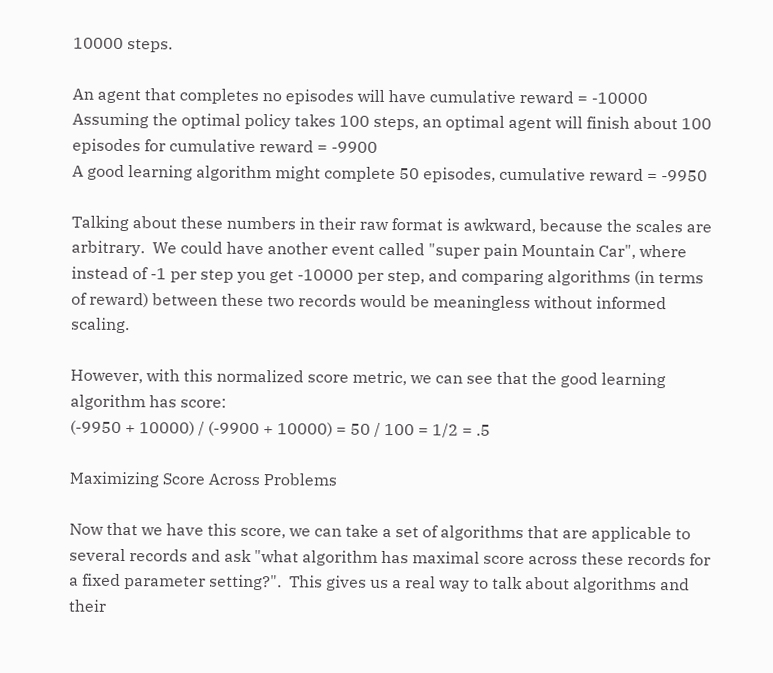10000 steps.

An agent that completes no episodes will have cumulative reward = -10000
Assuming the optimal policy takes 100 steps, an optimal agent will finish about 100 episodes for cumulative reward = -9900
A good learning algorithm might complete 50 episodes, cumulative reward = -9950

Talking about these numbers in their raw format is awkward, because the scales are arbitrary.  We could have another event called "super pain Mountain Car", where instead of -1 per step you get -10000 per step, and comparing algorithms (in terms of reward) between these two records would be meaningless without informed scaling.

However, with this normalized score metric, we can see that the good learning algorithm has score:
(-9950 + 10000) / (-9900 + 10000) = 50 / 100 = 1/2 = .5

Maximizing Score Across Problems

Now that we have this score, we can take a set of algorithms that are applicable to several records and ask "what algorithm has maximal score across these records for a fixed parameter setting?".  This gives us a real way to talk about algorithms and their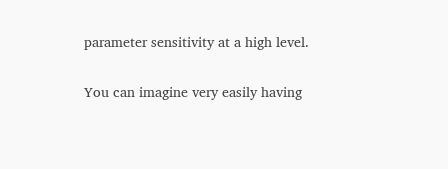parameter sensitivity at a high level.

You can imagine very easily having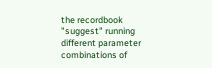the recordbook "suggest" running different parameter combinations of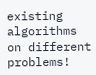existing algorithms on different problems!